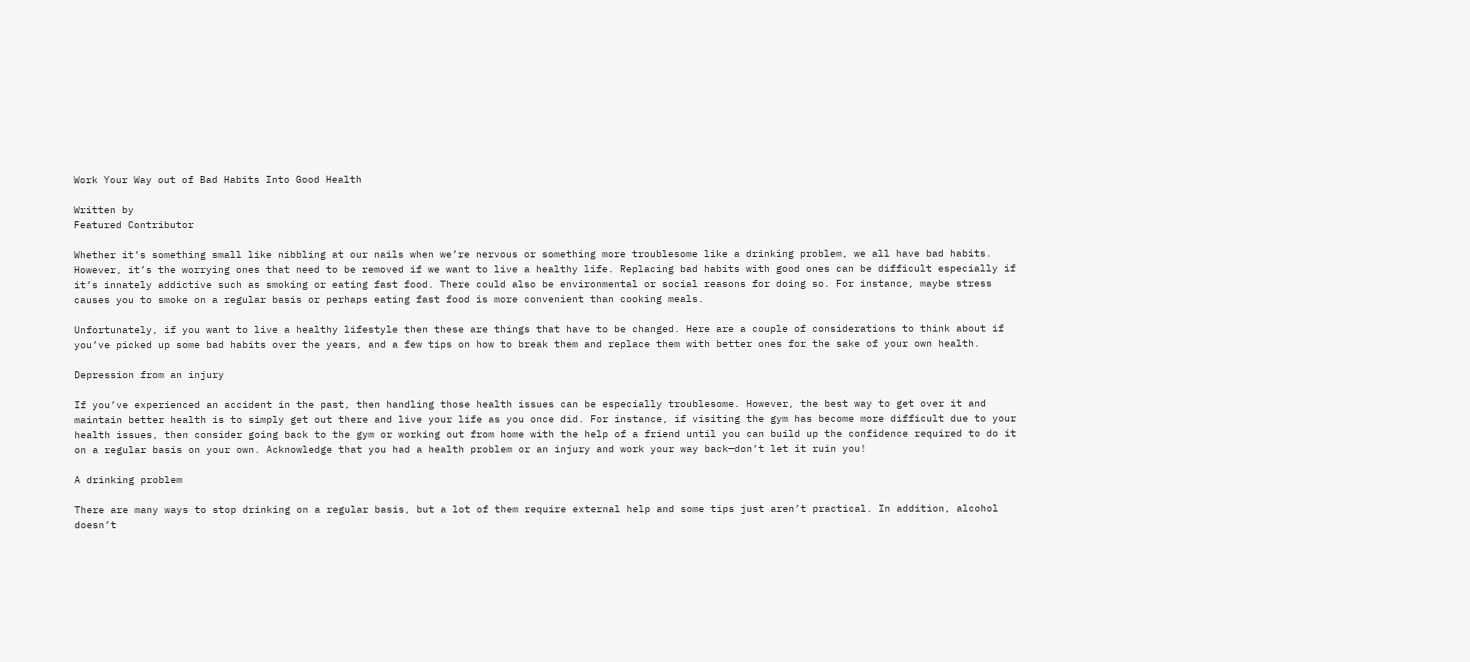Work Your Way out of Bad Habits Into Good Health

Written by
Featured Contributor

Whether it’s something small like nibbling at our nails when we’re nervous or something more troublesome like a drinking problem, we all have bad habits. However, it’s the worrying ones that need to be removed if we want to live a healthy life. Replacing bad habits with good ones can be difficult especially if it’s innately addictive such as smoking or eating fast food. There could also be environmental or social reasons for doing so. For instance, maybe stress causes you to smoke on a regular basis or perhaps eating fast food is more convenient than cooking meals.

Unfortunately, if you want to live a healthy lifestyle then these are things that have to be changed. Here are a couple of considerations to think about if you’ve picked up some bad habits over the years, and a few tips on how to break them and replace them with better ones for the sake of your own health.

Depression from an injury

If you’ve experienced an accident in the past, then handling those health issues can be especially troublesome. However, the best way to get over it and maintain better health is to simply get out there and live your life as you once did. For instance, if visiting the gym has become more difficult due to your health issues, then consider going back to the gym or working out from home with the help of a friend until you can build up the confidence required to do it on a regular basis on your own. Acknowledge that you had a health problem or an injury and work your way back—don’t let it ruin you!

A drinking problem

There are many ways to stop drinking on a regular basis, but a lot of them require external help and some tips just aren’t practical. In addition, alcohol doesn’t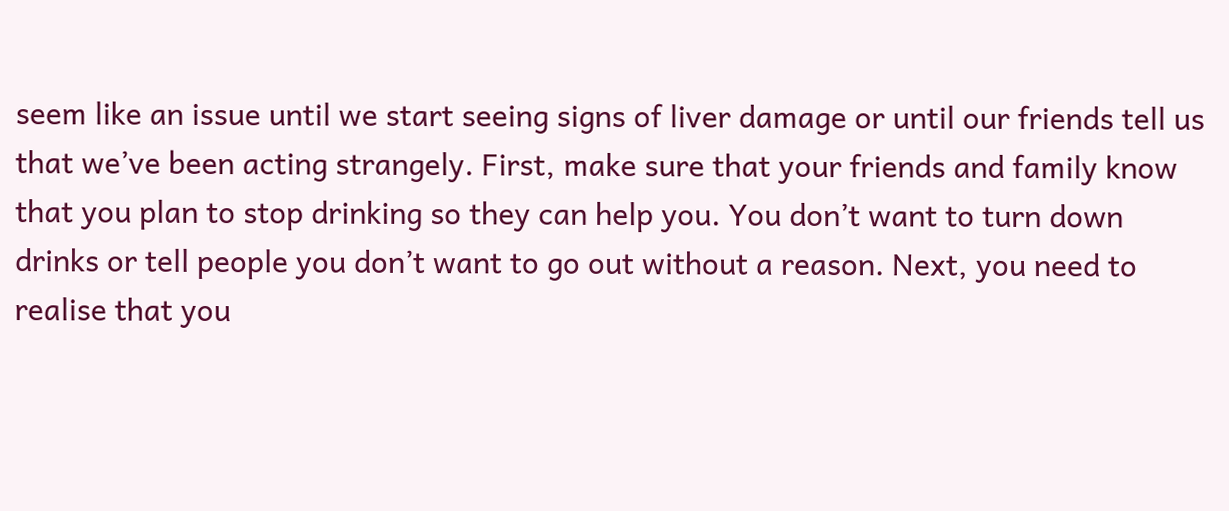seem like an issue until we start seeing signs of liver damage or until our friends tell us that we’ve been acting strangely. First, make sure that your friends and family know that you plan to stop drinking so they can help you. You don’t want to turn down drinks or tell people you don’t want to go out without a reason. Next, you need to realise that you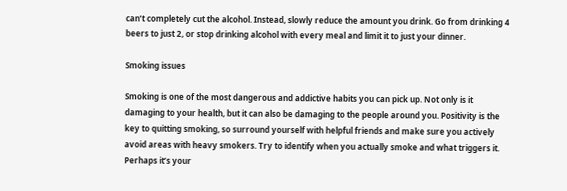can’t completely cut the alcohol. Instead, slowly reduce the amount you drink. Go from drinking 4 beers to just 2, or stop drinking alcohol with every meal and limit it to just your dinner.

Smoking issues

Smoking is one of the most dangerous and addictive habits you can pick up. Not only is it damaging to your health, but it can also be damaging to the people around you. Positivity is the key to quitting smoking, so surround yourself with helpful friends and make sure you actively avoid areas with heavy smokers. Try to identify when you actually smoke and what triggers it. Perhaps it’s your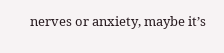nerves or anxiety, maybe it’s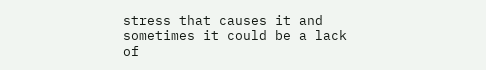stress that causes it and sometimes it could be a lack of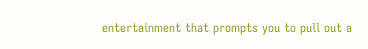entertainment that prompts you to pull out a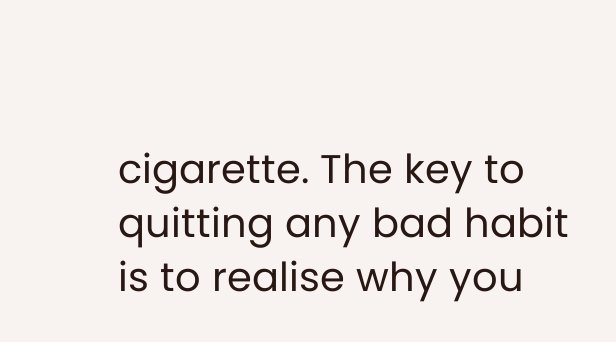cigarette. The key to quitting any bad habit is to realise why you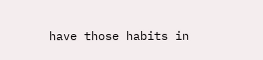have those habits in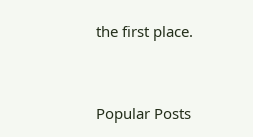the first place.


Popular Posts